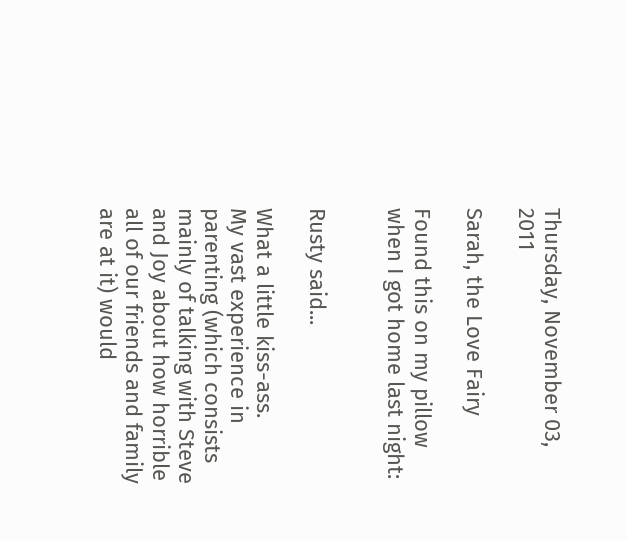Thursday, November 03, 2011

Sarah, the Love Fairy

Found this on my pillow when I got home last night:


Rusty said...

What a little kiss-ass.
My vast experience in parenting (which consists mainly of talking with Steve and Joy about how horrible all of our friends and family are at it) would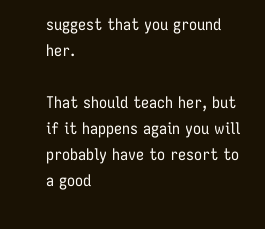suggest that you ground her.

That should teach her, but if it happens again you will probably have to resort to a good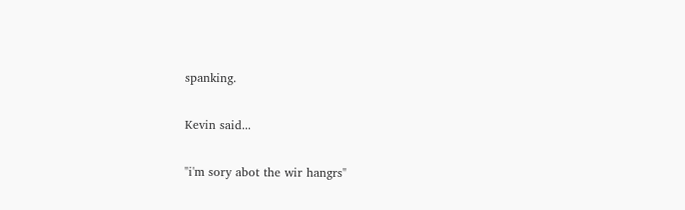spanking.

Kevin said...

"i'm sory abot the wir hangrs"